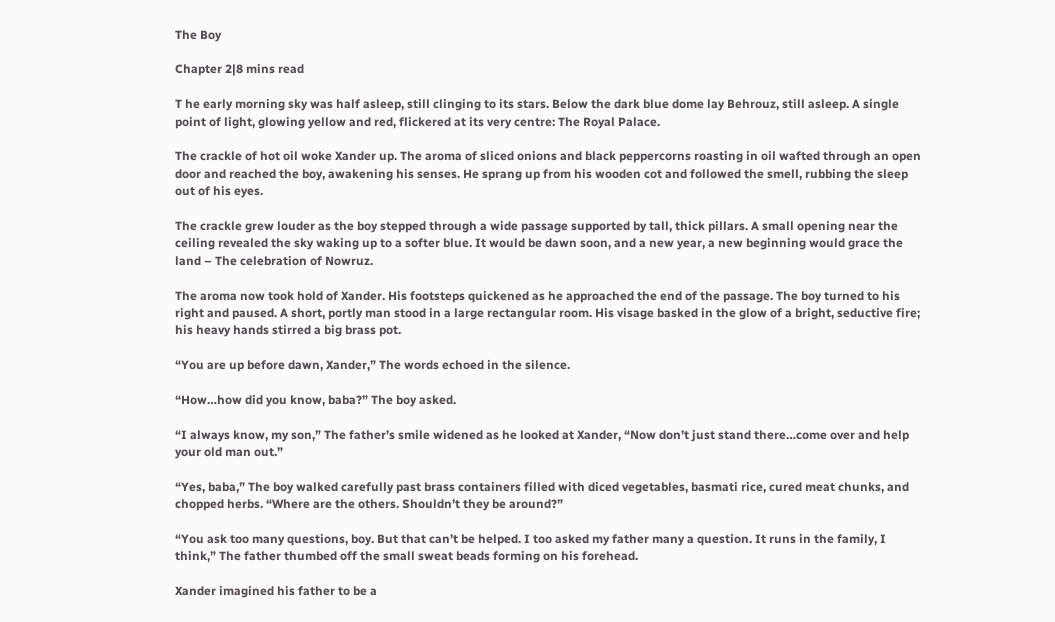The Boy

Chapter 2|8 mins read

T he early morning sky was half asleep, still clinging to its stars. Below the dark blue dome lay Behrouz, still asleep. A single point of light, glowing yellow and red, flickered at its very centre: The Royal Palace.

The crackle of hot oil woke Xander up. The aroma of sliced onions and black peppercorns roasting in oil wafted through an open door and reached the boy, awakening his senses. He sprang up from his wooden cot and followed the smell, rubbing the sleep out of his eyes.

The crackle grew louder as the boy stepped through a wide passage supported by tall, thick pillars. A small opening near the ceiling revealed the sky waking up to a softer blue. It would be dawn soon, and a new year, a new beginning would grace the land – The celebration of Nowruz.

The aroma now took hold of Xander. His footsteps quickened as he approached the end of the passage. The boy turned to his right and paused. A short, portly man stood in a large rectangular room. His visage basked in the glow of a bright, seductive fire; his heavy hands stirred a big brass pot.

“You are up before dawn, Xander,” The words echoed in the silence.

“How…how did you know, baba?” The boy asked.

“I always know, my son,” The father’s smile widened as he looked at Xander, “Now don’t just stand there…come over and help your old man out.”

“Yes, baba,” The boy walked carefully past brass containers filled with diced vegetables, basmati rice, cured meat chunks, and chopped herbs. “Where are the others. Shouldn’t they be around?”

“You ask too many questions, boy. But that can’t be helped. I too asked my father many a question. It runs in the family, I think,” The father thumbed off the small sweat beads forming on his forehead.

Xander imagined his father to be a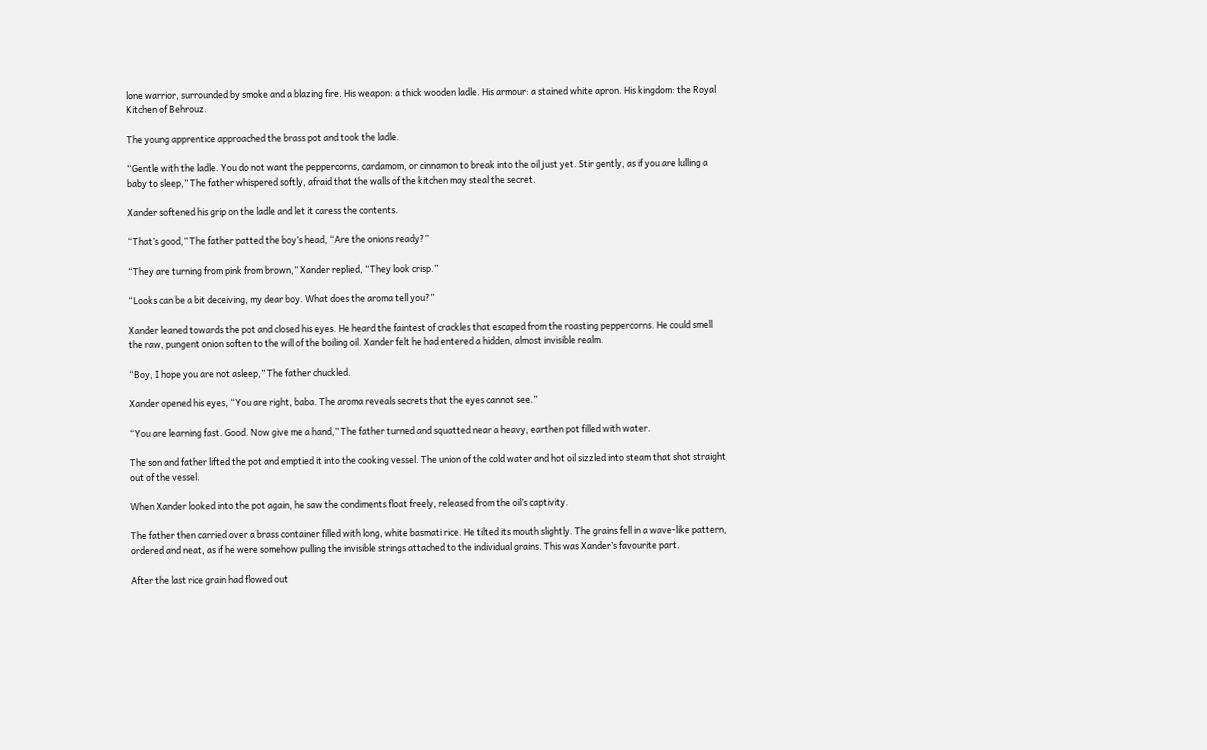lone warrior, surrounded by smoke and a blazing fire. His weapon: a thick wooden ladle. His armour: a stained white apron. His kingdom: the Royal Kitchen of Behrouz.

The young apprentice approached the brass pot and took the ladle.

“Gentle with the ladle. You do not want the peppercorns, cardamom, or cinnamon to break into the oil just yet. Stir gently, as if you are lulling a baby to sleep,” The father whispered softly, afraid that the walls of the kitchen may steal the secret.

Xander softened his grip on the ladle and let it caress the contents.

“That’s good,” The father patted the boy’s head, “Are the onions ready?”

“They are turning from pink from brown,” Xander replied, “They look crisp.”

“Looks can be a bit deceiving, my dear boy. What does the aroma tell you?”

Xander leaned towards the pot and closed his eyes. He heard the faintest of crackles that escaped from the roasting peppercorns. He could smell the raw, pungent onion soften to the will of the boiling oil. Xander felt he had entered a hidden, almost invisible realm.

“Boy, I hope you are not asleep,” The father chuckled.

Xander opened his eyes, “You are right, baba. The aroma reveals secrets that the eyes cannot see.”

“You are learning fast. Good. Now give me a hand,” The father turned and squatted near a heavy, earthen pot filled with water.

The son and father lifted the pot and emptied it into the cooking vessel. The union of the cold water and hot oil sizzled into steam that shot straight out of the vessel.

When Xander looked into the pot again, he saw the condiments float freely, released from the oil’s captivity.

The father then carried over a brass container filled with long, white basmati rice. He tilted its mouth slightly. The grains fell in a wave-like pattern, ordered and neat, as if he were somehow pulling the invisible strings attached to the individual grains. This was Xander’s favourite part.

After the last rice grain had flowed out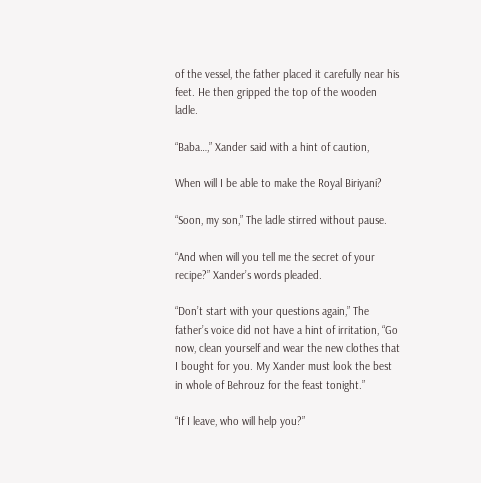of the vessel, the father placed it carefully near his feet. He then gripped the top of the wooden ladle.

“Baba…,” Xander said with a hint of caution,

When will I be able to make the Royal Biriyani?

“Soon, my son,” The ladle stirred without pause.

“And when will you tell me the secret of your recipe?” Xander’s words pleaded.

“Don’t start with your questions again,” The father’s voice did not have a hint of irritation, “Go now, clean yourself and wear the new clothes that I bought for you. My Xander must look the best in whole of Behrouz for the feast tonight.”

“If I leave, who will help you?”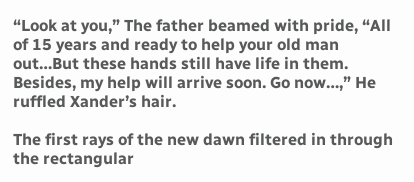“Look at you,” The father beamed with pride, “All of 15 years and ready to help your old man out…But these hands still have life in them. Besides, my help will arrive soon. Go now…,” He ruffled Xander’s hair.

The first rays of the new dawn filtered in through the rectangular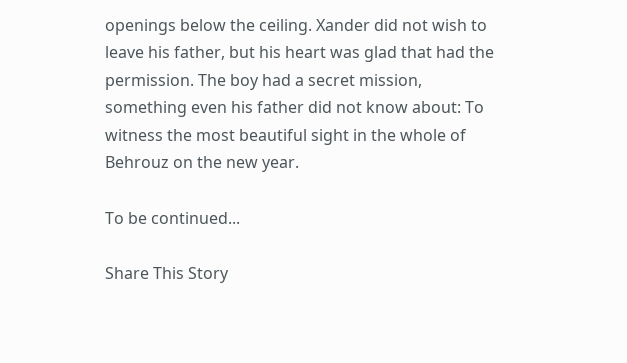openings below the ceiling. Xander did not wish to leave his father, but his heart was glad that had the permission. The boy had a secret mission, something even his father did not know about: To witness the most beautiful sight in the whole of Behrouz on the new year.

To be continued...

Share This Story